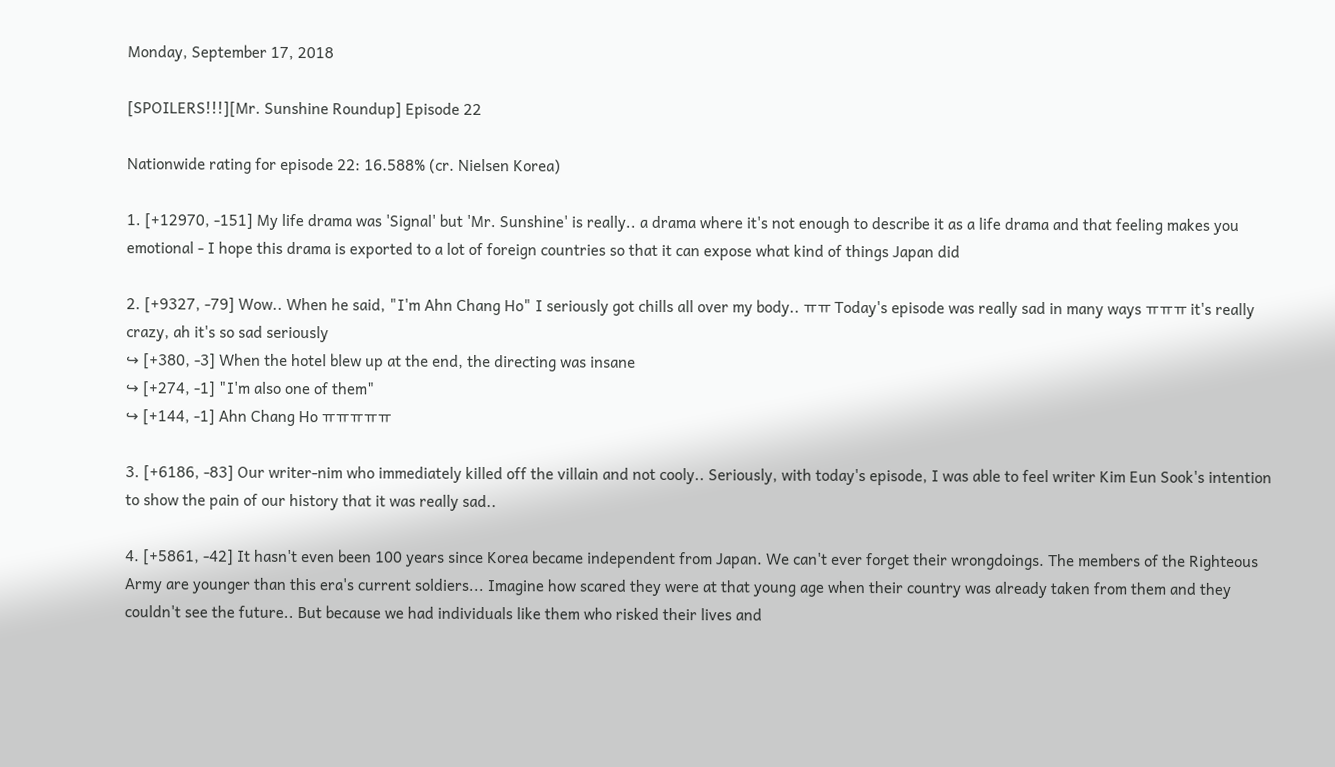Monday, September 17, 2018

[SPOILERS!!!][Mr. Sunshine Roundup] Episode 22

Nationwide rating for episode 22: 16.588% (cr. Nielsen Korea)

1. [+12970, -151] My life drama was 'Signal' but 'Mr. Sunshine' is really.. a drama where it's not enough to describe it as a life drama and that feeling makes you emotional - I hope this drama is exported to a lot of foreign countries so that it can expose what kind of things Japan did

2. [+9327, -79] Wow.. When he said, "I'm Ahn Chang Ho" I seriously got chills all over my body.. ㅠㅠ Today's episode was really sad in many ways ㅠㅠㅠ it's really crazy, ah it's so sad seriously
↪ [+380, -3] When the hotel blew up at the end, the directing was insane
↪ [+274, -1] "I'm also one of them"
↪ [+144, -1] Ahn Chang Ho ㅠㅠㅠㅠㅠ

3. [+6186, -83] Our writer-nim who immediately killed off the villain and not cooly.. Seriously, with today's episode, I was able to feel writer Kim Eun Sook's intention to show the pain of our history that it was really sad..

4. [+5861, -42] It hasn't even been 100 years since Korea became independent from Japan. We can't ever forget their wrongdoings. The members of the Righteous Army are younger than this era's current soldiers... Imagine how scared they were at that young age when their country was already taken from them and they couldn't see the future.. But because we had individuals like them who risked their lives and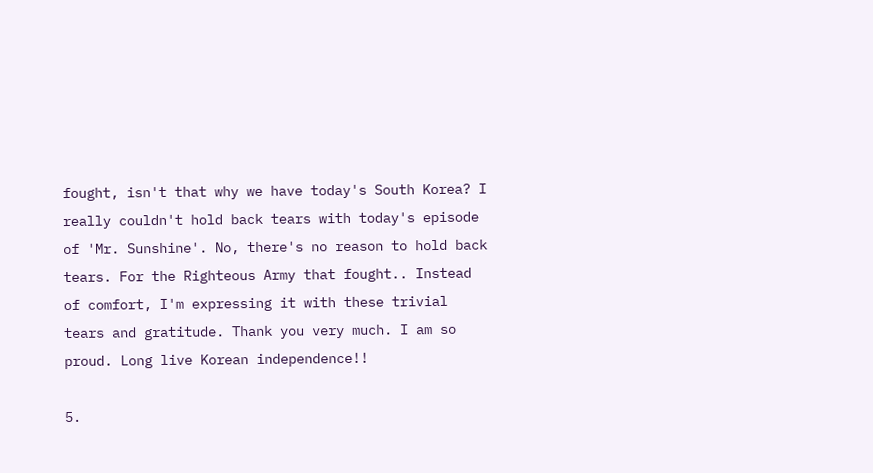fought, isn't that why we have today's South Korea? I really couldn't hold back tears with today's episode of 'Mr. Sunshine'. No, there's no reason to hold back tears. For the Righteous Army that fought.. Instead of comfort, I'm expressing it with these trivial tears and gratitude. Thank you very much. I am so proud. Long live Korean independence!!

5.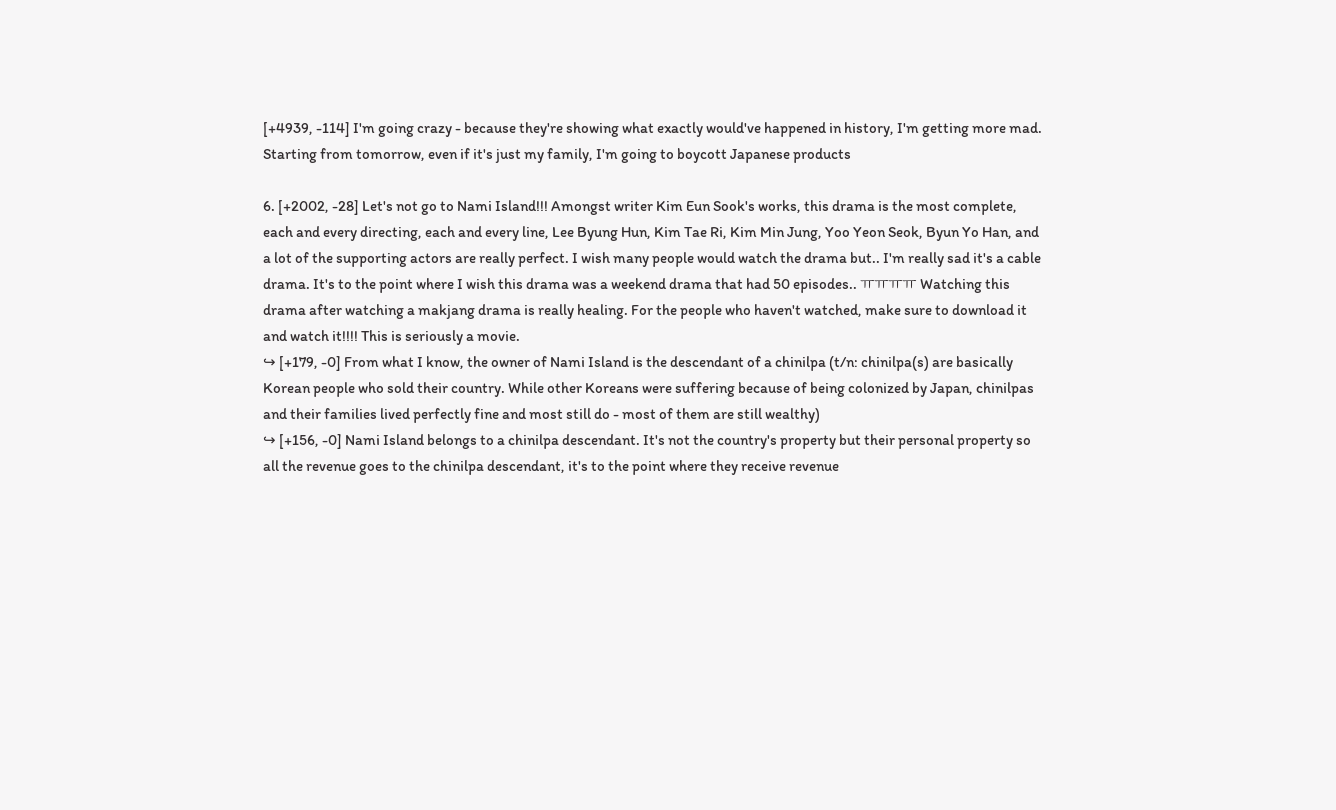[+4939, -114] I'm going crazy - because they're showing what exactly would've happened in history, I'm getting more mad. Starting from tomorrow, even if it's just my family, I'm going to boycott Japanese products

6. [+2002, -28] Let's not go to Nami Island!!! Amongst writer Kim Eun Sook's works, this drama is the most complete, each and every directing, each and every line, Lee Byung Hun, Kim Tae Ri, Kim Min Jung, Yoo Yeon Seok, Byun Yo Han, and a lot of the supporting actors are really perfect. I wish many people would watch the drama but.. I'm really sad it's a cable drama. It's to the point where I wish this drama was a weekend drama that had 50 episodes.. ㅠㅠㅠㅠ Watching this drama after watching a makjang drama is really healing. For the people who haven't watched, make sure to download it and watch it!!!! This is seriously a movie.
↪ [+179, -0] From what I know, the owner of Nami Island is the descendant of a chinilpa (t/n: chinilpa(s) are basically Korean people who sold their country. While other Koreans were suffering because of being colonized by Japan, chinilpas and their families lived perfectly fine and most still do - most of them are still wealthy)
↪ [+156, -0] Nami Island belongs to a chinilpa descendant. It's not the country's property but their personal property so all the revenue goes to the chinilpa descendant, it's to the point where they receive revenue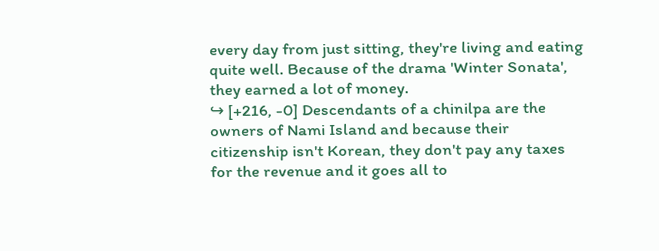every day from just sitting, they're living and eating quite well. Because of the drama 'Winter Sonata', they earned a lot of money.
↪ [+216, -0] Descendants of a chinilpa are the owners of Nami Island and because their citizenship isn't Korean, they don't pay any taxes for the revenue and it goes all to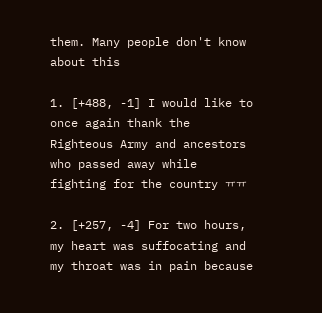them. Many people don't know about this

1. [+488, -1] I would like to once again thank the Righteous Army and ancestors who passed away while fighting for the country ㅠㅠ

2. [+257, -4] For two hours, my heart was suffocating and my throat was in pain because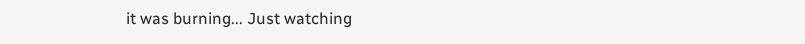it was burning... Just watching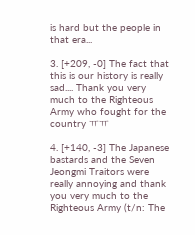is hard but the people in that era...

3. [+209, -0] The fact that this is our history is really sad.... Thank you very much to the Righteous Army who fought for the country ㅠㅠ

4. [+140, -3] The Japanese bastards and the Seven Jeongmi Traitors were really annoying and thank you very much to the Righteous Army (t/n: The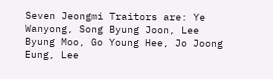Seven Jeongmi Traitors are: Ye Wanyong, Song Byung Joon, Lee Byung Moo, Go Young Hee, Jo Joong Eung, Lee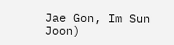Jae Gon, Im Sun Joon)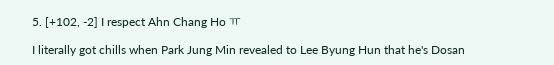5. [+102, -2] I respect Ahn Chang Ho ㅠ

I literally got chills when Park Jung Min revealed to Lee Byung Hun that he's Dosan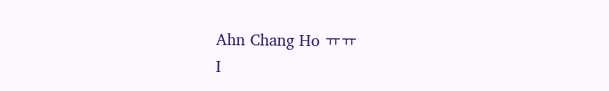Ahn Chang Ho ㅠㅠ
I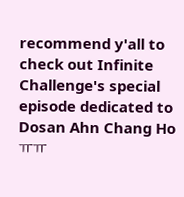recommend y'all to check out Infinite Challenge's special episode dedicated to Dosan Ahn Chang Ho ㅠㅠ